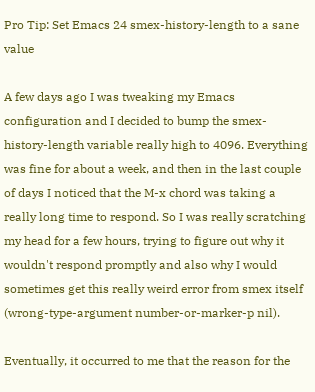Pro Tip: Set Emacs 24 smex-history-length to a sane value

A few days ago I was tweaking my Emacs configuration and I decided to bump the smex-history-length variable really high to 4096. Everything was fine for about a week, and then in the last couple of days I noticed that the M-x chord was taking a really long time to respond. So I was really scratching my head for a few hours, trying to figure out why it wouldn't respond promptly and also why I would sometimes get this really weird error from smex itself (wrong-type-argument number-or-marker-p nil).

Eventually, it occurred to me that the reason for the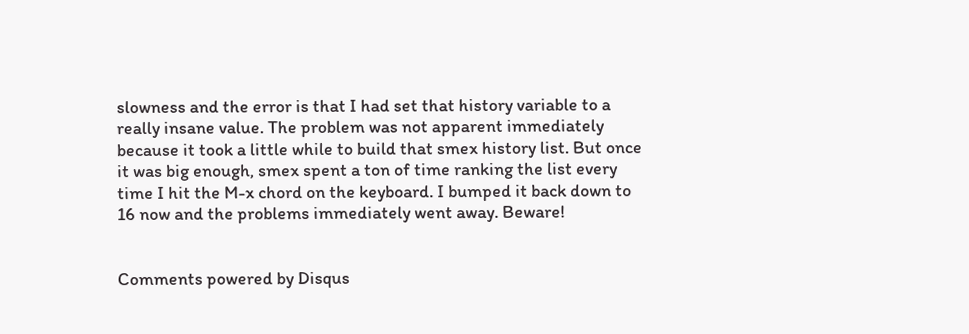slowness and the error is that I had set that history variable to a really insane value. The problem was not apparent immediately because it took a little while to build that smex history list. But once it was big enough, smex spent a ton of time ranking the list every time I hit the M-x chord on the keyboard. I bumped it back down to 16 now and the problems immediately went away. Beware!


Comments powered by Disqus